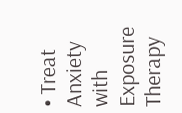• Treat Anxiety with Exposure Therapy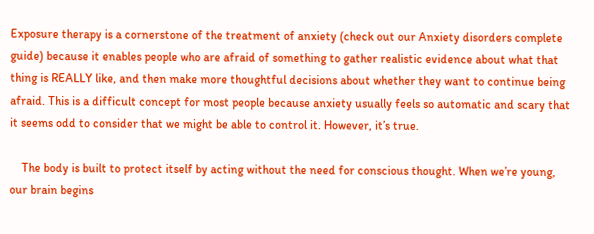Exposure therapy is a cornerstone of the treatment of anxiety (check out our Anxiety disorders complete guide) because it enables people who are afraid of something to gather realistic evidence about what that thing is REALLY like, and then make more thoughtful decisions about whether they want to continue being afraid. This is a difficult concept for most people because anxiety usually feels so automatic and scary that it seems odd to consider that we might be able to control it. However, it’s true.

    The body is built to protect itself by acting without the need for conscious thought. When we’re young, our brain begins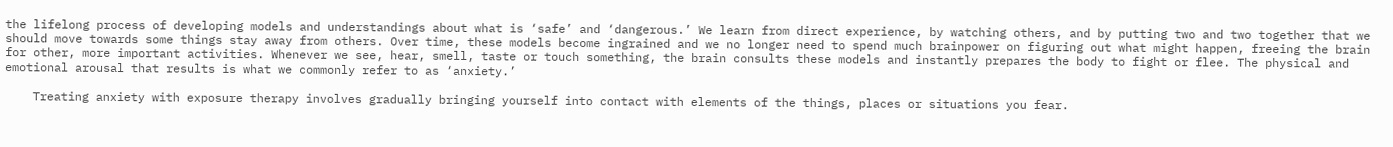the lifelong process of developing models and understandings about what is ‘safe’ and ‘dangerous.’ We learn from direct experience, by watching others, and by putting two and two together that we should move towards some things stay away from others. Over time, these models become ingrained and we no longer need to spend much brainpower on figuring out what might happen, freeing the brain for other, more important activities. Whenever we see, hear, smell, taste or touch something, the brain consults these models and instantly prepares the body to fight or flee. The physical and emotional arousal that results is what we commonly refer to as ‘anxiety.’

    Treating anxiety with exposure therapy involves gradually bringing yourself into contact with elements of the things, places or situations you fear.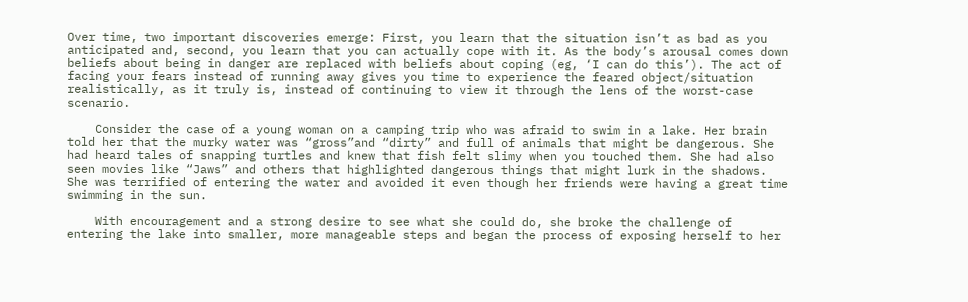Over time, two important discoveries emerge: First, you learn that the situation isn’t as bad as you anticipated and, second, you learn that you can actually cope with it. As the body’s arousal comes down beliefs about being in danger are replaced with beliefs about coping (eg, ‘I can do this’). The act of facing your fears instead of running away gives you time to experience the feared object/situation realistically, as it truly is, instead of continuing to view it through the lens of the worst-case scenario.

    Consider the case of a young woman on a camping trip who was afraid to swim in a lake. Her brain told her that the murky water was “gross”and “dirty” and full of animals that might be dangerous. She had heard tales of snapping turtles and knew that fish felt slimy when you touched them. She had also seen movies like “Jaws” and others that highlighted dangerous things that might lurk in the shadows. She was terrified of entering the water and avoided it even though her friends were having a great time swimming in the sun.

    With encouragement and a strong desire to see what she could do, she broke the challenge of entering the lake into smaller, more manageable steps and began the process of exposing herself to her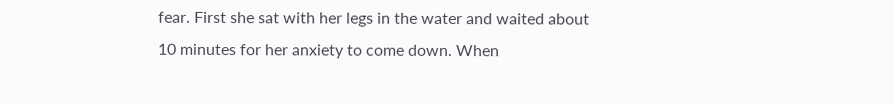fear. First she sat with her legs in the water and waited about 10 minutes for her anxiety to come down. When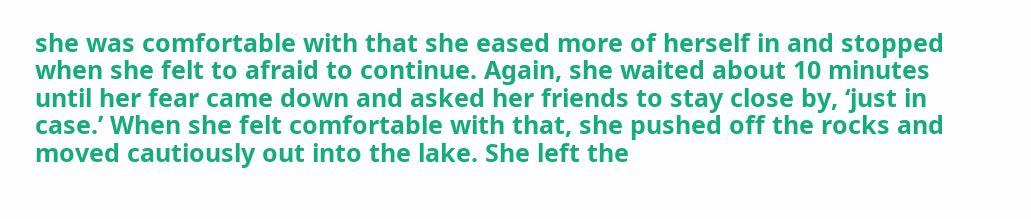she was comfortable with that she eased more of herself in and stopped when she felt to afraid to continue. Again, she waited about 10 minutes until her fear came down and asked her friends to stay close by, ‘just in case.’ When she felt comfortable with that, she pushed off the rocks and moved cautiously out into the lake. She left the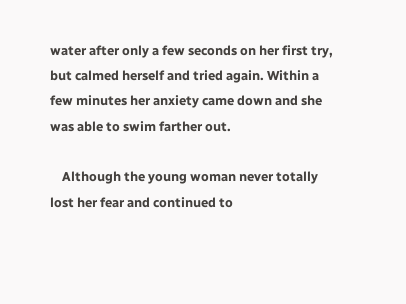water after only a few seconds on her first try, but calmed herself and tried again. Within a few minutes her anxiety came down and she was able to swim farther out.

    Although the young woman never totally lost her fear and continued to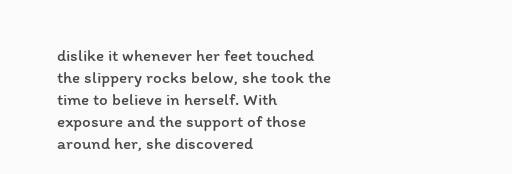dislike it whenever her feet touched the slippery rocks below, she took the time to believe in herself. With exposure and the support of those around her, she discovered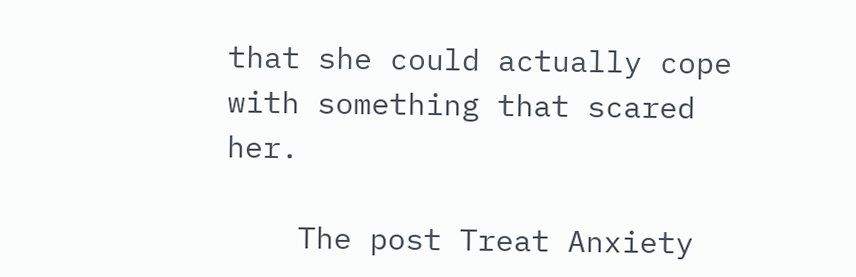that she could actually cope with something that scared her.

    The post Treat Anxiety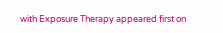with Exposure Therapy appeared first on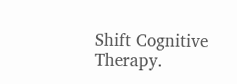Shift Cognitive Therapy.